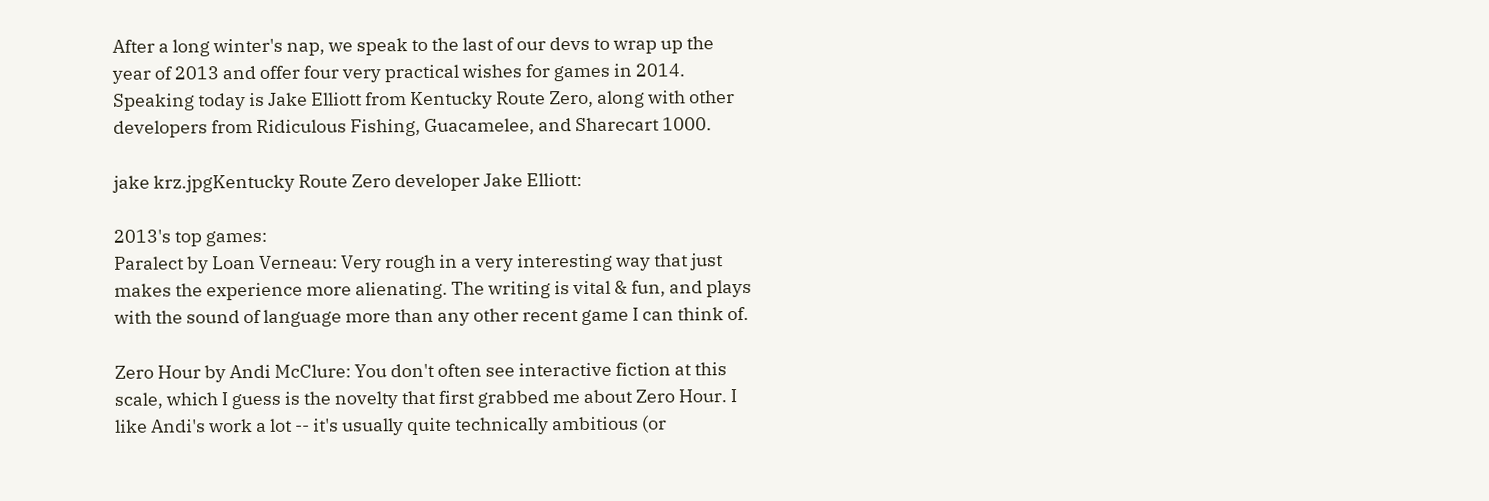After a long winter's nap, we speak to the last of our devs to wrap up the year of 2013 and offer four very practical wishes for games in 2014. Speaking today is Jake Elliott from Kentucky Route Zero, along with other developers from Ridiculous Fishing, Guacamelee, and Sharecart 1000.

jake krz.jpgKentucky Route Zero developer Jake Elliott:

2013's top games:
Paralect by Loan Verneau: Very rough in a very interesting way that just makes the experience more alienating. The writing is vital & fun, and plays with the sound of language more than any other recent game I can think of.

Zero Hour by Andi McClure: You don't often see interactive fiction at this scale, which I guess is the novelty that first grabbed me about Zero Hour. I like Andi's work a lot -- it's usually quite technically ambitious (or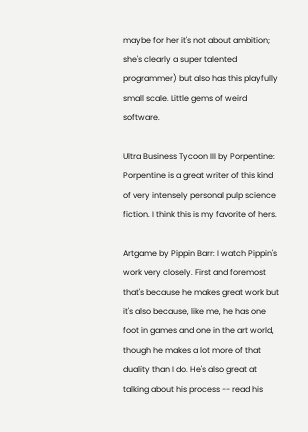maybe for her it's not about ambition; she's clearly a super talented programmer) but also has this playfully small scale. Little gems of weird software.

Ultra Business Tycoon III by Porpentine: Porpentine is a great writer of this kind of very intensely personal pulp science fiction. I think this is my favorite of hers.

Artgame by Pippin Barr: I watch Pippin's work very closely. First and foremost that's because he makes great work but it's also because, like me, he has one foot in games and one in the art world, though he makes a lot more of that duality than I do. He's also great at talking about his process -- read his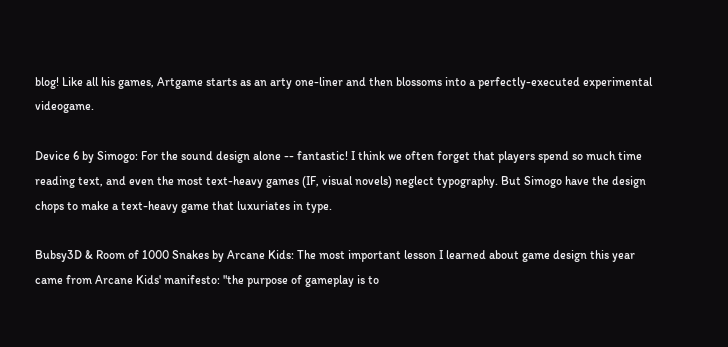blog! Like all his games, Artgame starts as an arty one-liner and then blossoms into a perfectly-executed experimental videogame.

Device 6 by Simogo: For the sound design alone -- fantastic! I think we often forget that players spend so much time reading text, and even the most text-heavy games (IF, visual novels) neglect typography. But Simogo have the design chops to make a text-heavy game that luxuriates in type.

Bubsy3D & Room of 1000 Snakes by Arcane Kids: The most important lesson I learned about game design this year came from Arcane Kids' manifesto: "the purpose of gameplay is to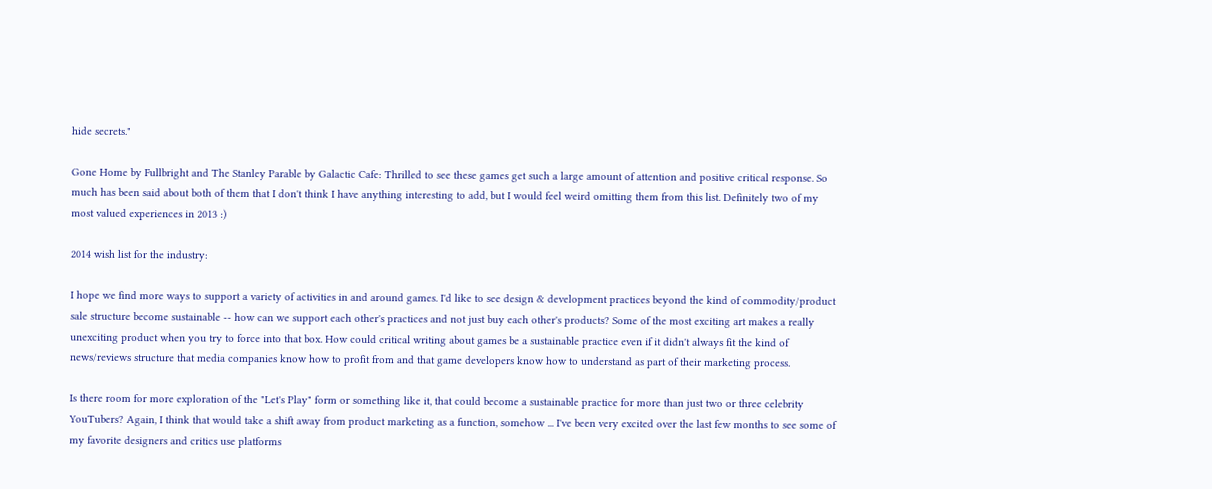hide secrets."

Gone Home by Fullbright and The Stanley Parable by Galactic Cafe: Thrilled to see these games get such a large amount of attention and positive critical response. So much has been said about both of them that I don't think I have anything interesting to add, but I would feel weird omitting them from this list. Definitely two of my most valued experiences in 2013 :)

2014 wish list for the industry:

I hope we find more ways to support a variety of activities in and around games. I'd like to see design & development practices beyond the kind of commodity/product sale structure become sustainable -- how can we support each other's practices and not just buy each other's products? Some of the most exciting art makes a really unexciting product when you try to force into that box. How could critical writing about games be a sustainable practice even if it didn't always fit the kind of news/reviews structure that media companies know how to profit from and that game developers know how to understand as part of their marketing process.

Is there room for more exploration of the "Let's Play" form or something like it, that could become a sustainable practice for more than just two or three celebrity YouTubers? Again, I think that would take a shift away from product marketing as a function, somehow ... I've been very excited over the last few months to see some of my favorite designers and critics use platforms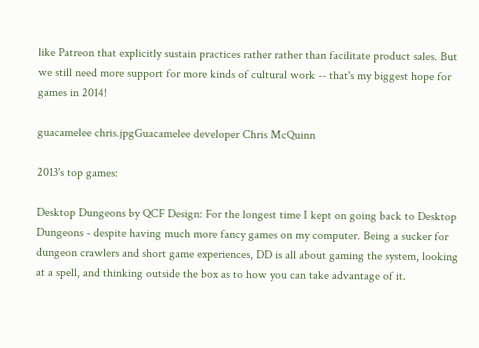like Patreon that explicitly sustain practices rather rather than facilitate product sales. But we still need more support for more kinds of cultural work -- that's my biggest hope for games in 2014!

guacamelee chris.jpgGuacamelee developer Chris McQuinn

2013's top games:

Desktop Dungeons by QCF Design: For the longest time I kept on going back to Desktop Dungeons - despite having much more fancy games on my computer. Being a sucker for dungeon crawlers and short game experiences, DD is all about gaming the system, looking at a spell, and thinking outside the box as to how you can take advantage of it.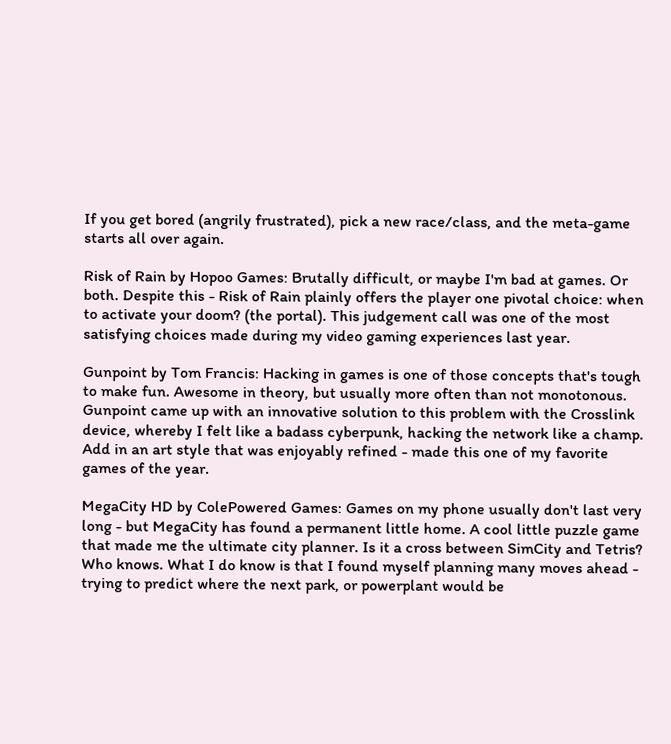If you get bored (angrily frustrated), pick a new race/class, and the meta-game starts all over again.

Risk of Rain by Hopoo Games: Brutally difficult, or maybe I'm bad at games. Or both. Despite this - Risk of Rain plainly offers the player one pivotal choice: when to activate your doom? (the portal). This judgement call was one of the most satisfying choices made during my video gaming experiences last year.

Gunpoint by Tom Francis: Hacking in games is one of those concepts that's tough to make fun. Awesome in theory, but usually more often than not monotonous. Gunpoint came up with an innovative solution to this problem with the Crosslink device, whereby I felt like a badass cyberpunk, hacking the network like a champ. Add in an art style that was enjoyably refined - made this one of my favorite games of the year.

MegaCity HD by ColePowered Games: Games on my phone usually don't last very long - but MegaCity has found a permanent little home. A cool little puzzle game that made me the ultimate city planner. Is it a cross between SimCity and Tetris? Who knows. What I do know is that I found myself planning many moves ahead - trying to predict where the next park, or powerplant would be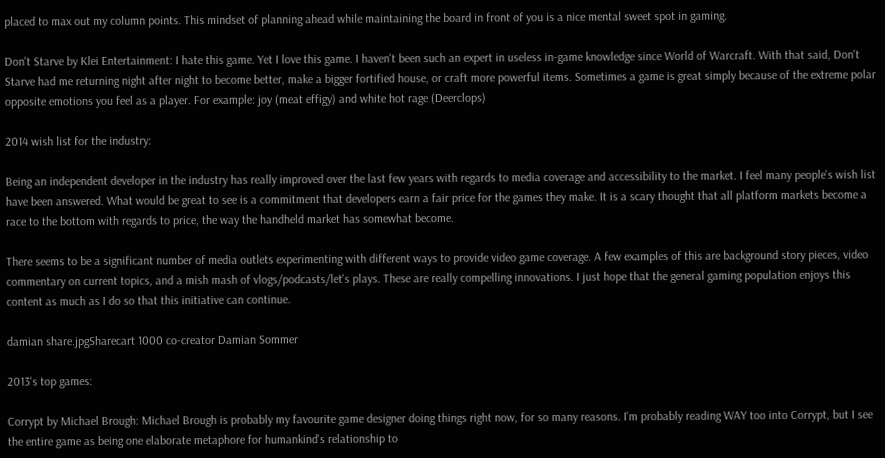placed to max out my column points. This mindset of planning ahead while maintaining the board in front of you is a nice mental sweet spot in gaming.

Don't Starve by Klei Entertainment: I hate this game. Yet I love this game. I haven't been such an expert in useless in-game knowledge since World of Warcraft. With that said, Don't Starve had me returning night after night to become better, make a bigger fortified house, or craft more powerful items. Sometimes a game is great simply because of the extreme polar opposite emotions you feel as a player. For example: joy (meat effigy) and white hot rage (Deerclops)

2014 wish list for the industry:

Being an independent developer in the industry has really improved over the last few years with regards to media coverage and accessibility to the market. I feel many people's wish list have been answered. What would be great to see is a commitment that developers earn a fair price for the games they make. It is a scary thought that all platform markets become a race to the bottom with regards to price, the way the handheld market has somewhat become.

There seems to be a significant number of media outlets experimenting with different ways to provide video game coverage. A few examples of this are background story pieces, video commentary on current topics, and a mish mash of vlogs/podcasts/let's plays. These are really compelling innovations. I just hope that the general gaming population enjoys this content as much as I do so that this initiative can continue.

damian share.jpgSharecart 1000 co-creator Damian Sommer

2013's top games:

Corrypt by Michael Brough: Michael Brough is probably my favourite game designer doing things right now, for so many reasons. I'm probably reading WAY too into Corrypt, but I see the entire game as being one elaborate metaphore for humankind's relationship to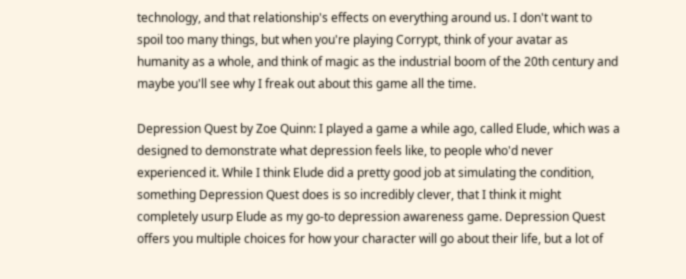technology, and that relationship's effects on everything around us. I don't want to spoil too many things, but when you're playing Corrypt, think of your avatar as humanity as a whole, and think of magic as the industrial boom of the 20th century and maybe you'll see why I freak out about this game all the time.

Depression Quest by Zoe Quinn: I played a game a while ago, called Elude, which was a designed to demonstrate what depression feels like, to people who'd never experienced it. While I think Elude did a pretty good job at simulating the condition, something Depression Quest does is so incredibly clever, that I think it might completely usurp Elude as my go-to depression awareness game. Depression Quest offers you multiple choices for how your character will go about their life, but a lot of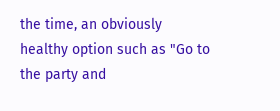the time, an obviously healthy option such as "Go to the party and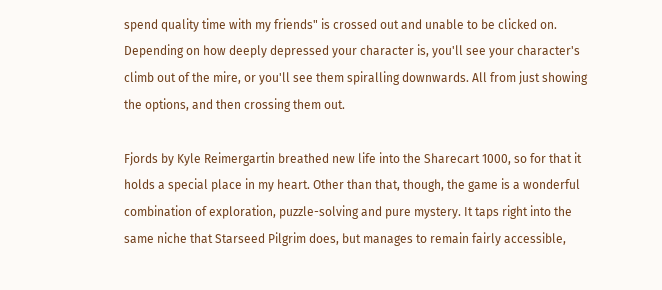spend quality time with my friends" is crossed out and unable to be clicked on. Depending on how deeply depressed your character is, you'll see your character's climb out of the mire, or you'll see them spiralling downwards. All from just showing the options, and then crossing them out.

Fjords by Kyle Reimergartin breathed new life into the Sharecart 1000, so for that it holds a special place in my heart. Other than that, though, the game is a wonderful combination of exploration, puzzle-solving and pure mystery. It taps right into the same niche that Starseed Pilgrim does, but manages to remain fairly accessible,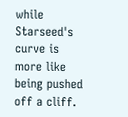while Starseed's curve is more like being pushed off a cliff.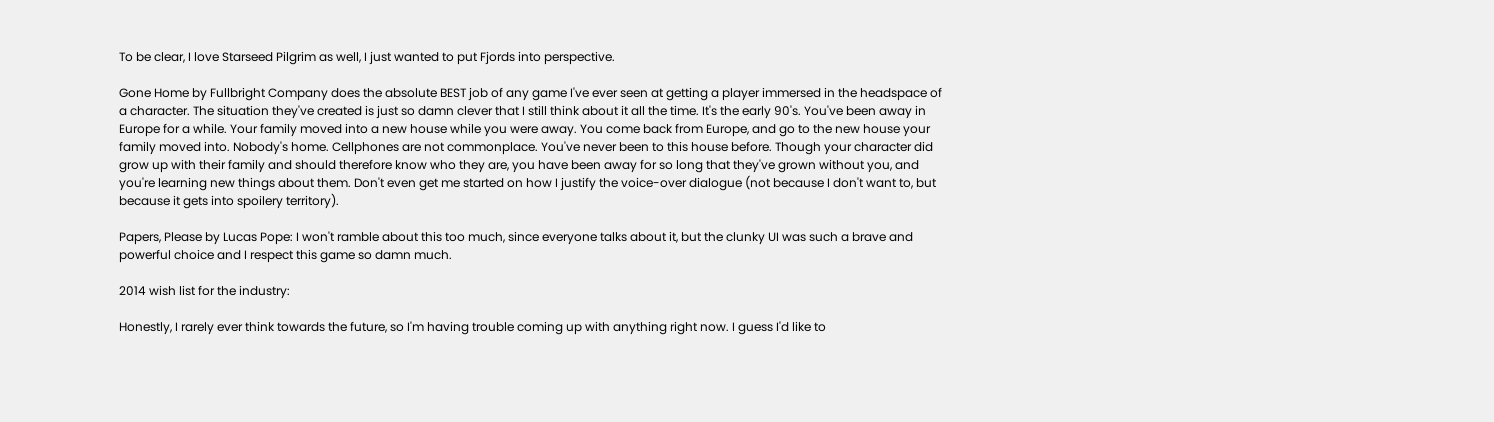To be clear, I love Starseed Pilgrim as well, I just wanted to put Fjords into perspective.

Gone Home by Fullbright Company does the absolute BEST job of any game I've ever seen at getting a player immersed in the headspace of a character. The situation they've created is just so damn clever that I still think about it all the time. It's the early 90's. You've been away in Europe for a while. Your family moved into a new house while you were away. You come back from Europe, and go to the new house your family moved into. Nobody's home. Cellphones are not commonplace. You've never been to this house before. Though your character did grow up with their family and should therefore know who they are, you have been away for so long that they've grown without you, and you're learning new things about them. Don't even get me started on how I justify the voice-over dialogue (not because I don't want to, but because it gets into spoilery territory).

Papers, Please by Lucas Pope: I won't ramble about this too much, since everyone talks about it, but the clunky UI was such a brave and powerful choice and I respect this game so damn much.

2014 wish list for the industry:

Honestly, I rarely ever think towards the future, so I'm having trouble coming up with anything right now. I guess I'd like to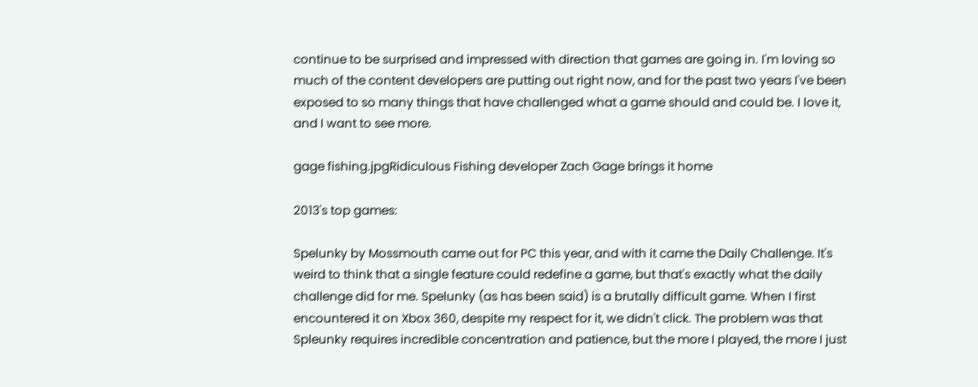continue to be surprised and impressed with direction that games are going in. I'm loving so much of the content developers are putting out right now, and for the past two years I've been exposed to so many things that have challenged what a game should and could be. I love it, and I want to see more.

gage fishing.jpgRidiculous Fishing developer Zach Gage brings it home

2013's top games:

Spelunky by Mossmouth came out for PC this year, and with it came the Daily Challenge. It's weird to think that a single feature could redefine a game, but that's exactly what the daily challenge did for me. Spelunky (as has been said) is a brutally difficult game. When I first encountered it on Xbox 360, despite my respect for it, we didn't click. The problem was that Spleunky requires incredible concentration and patience, but the more I played, the more I just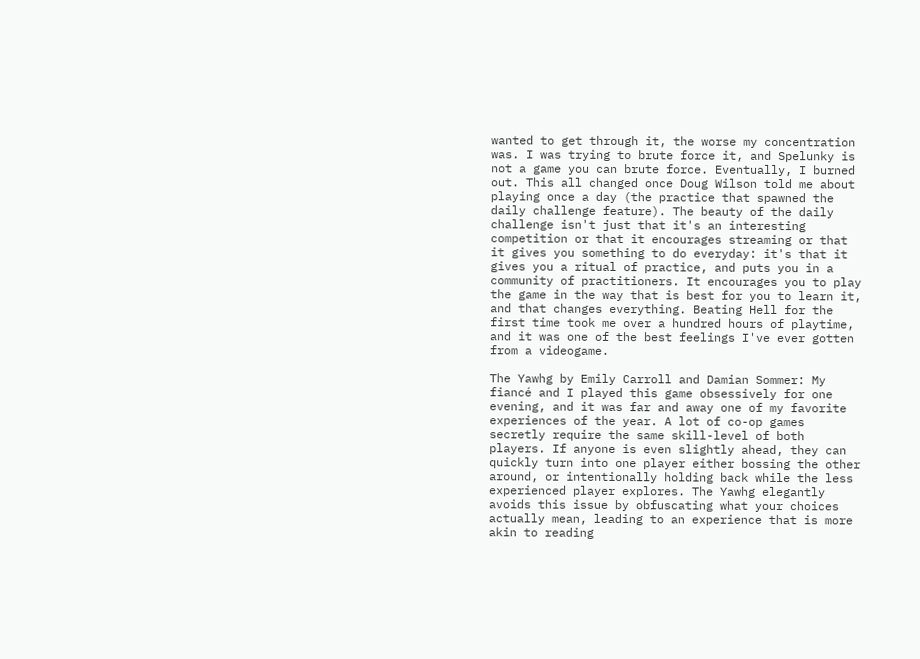wanted to get through it, the worse my concentration was. I was trying to brute force it, and Spelunky is not a game you can brute force. Eventually, I burned out. This all changed once Doug Wilson told me about playing once a day (the practice that spawned the daily challenge feature). The beauty of the daily challenge isn't just that it's an interesting competition or that it encourages streaming or that it gives you something to do everyday: it's that it gives you a ritual of practice, and puts you in a community of practitioners. It encourages you to play the game in the way that is best for you to learn it, and that changes everything. Beating Hell for the first time took me over a hundred hours of playtime, and it was one of the best feelings I've ever gotten from a videogame.

The Yawhg by Emily Carroll and Damian Sommer: My fiancé and I played this game obsessively for one evening, and it was far and away one of my favorite experiences of the year. A lot of co-op games secretly require the same skill-level of both players. If anyone is even slightly ahead, they can quickly turn into one player either bossing the other around, or intentionally holding back while the less experienced player explores. The Yawhg elegantly avoids this issue by obfuscating what your choices actually mean, leading to an experience that is more akin to reading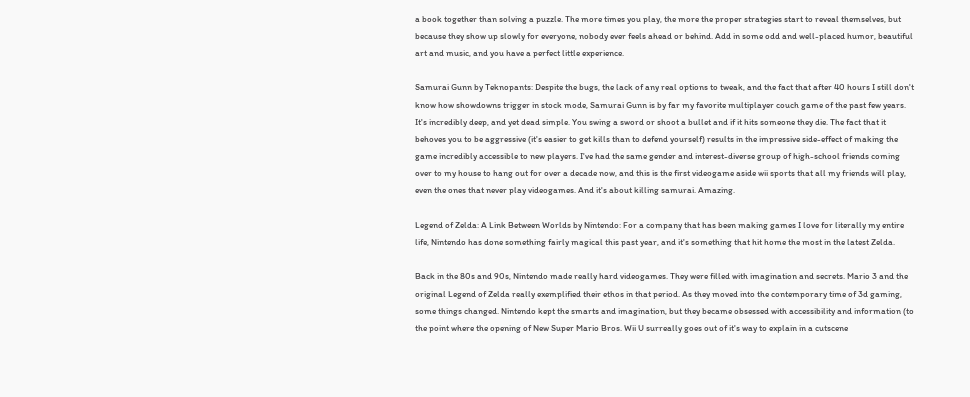a book together than solving a puzzle. The more times you play, the more the proper strategies start to reveal themselves, but because they show up slowly for everyone, nobody ever feels ahead or behind. Add in some odd and well-placed humor, beautiful art and music, and you have a perfect little experience.

Samurai Gunn by Teknopants: Despite the bugs, the lack of any real options to tweak, and the fact that after 40 hours I still don't know how showdowns trigger in stock mode, Samurai Gunn is by far my favorite multiplayer couch game of the past few years. It's incredibly deep, and yet dead simple. You swing a sword or shoot a bullet and if it hits someone they die. The fact that it behoves you to be aggressive (it's easier to get kills than to defend yourself) results in the impressive side-effect of making the game incredibly accessible to new players. I've had the same gender and interest-diverse group of high-school friends coming over to my house to hang out for over a decade now, and this is the first videogame aside wii sports that all my friends will play, even the ones that never play videogames. And it's about killing samurai. Amazing.

Legend of Zelda: A Link Between Worlds by Nintendo: For a company that has been making games I love for literally my entire life, Nintendo has done something fairly magical this past year, and it's something that hit home the most in the latest Zelda.

Back in the 80s and 90s, Nintendo made really hard videogames. They were filled with imagination and secrets. Mario 3 and the original Legend of Zelda really exemplified their ethos in that period. As they moved into the contemporary time of 3d gaming, some things changed. Nintendo kept the smarts and imagination, but they became obsessed with accessibility and information (to the point where the opening of New Super Mario Bros. Wii U surreally goes out of it's way to explain in a cutscene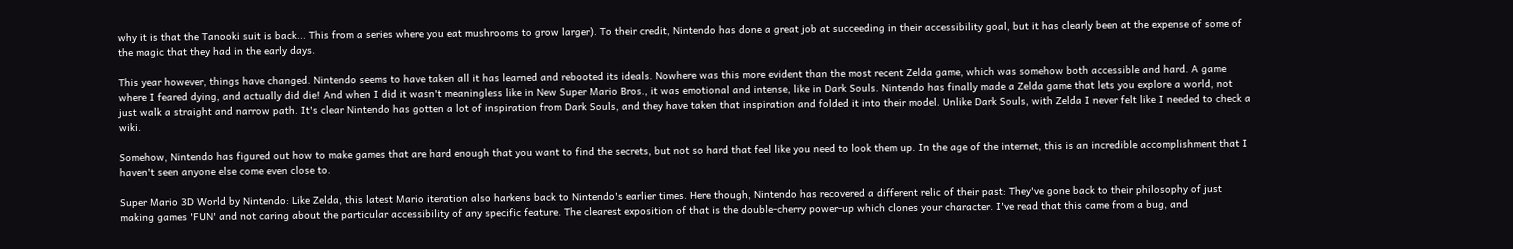why it is that the Tanooki suit is back... This from a series where you eat mushrooms to grow larger). To their credit, Nintendo has done a great job at succeeding in their accessibility goal, but it has clearly been at the expense of some of the magic that they had in the early days.

This year however, things have changed. Nintendo seems to have taken all it has learned and rebooted its ideals. Nowhere was this more evident than the most recent Zelda game, which was somehow both accessible and hard. A game where I feared dying, and actually did die! And when I did it wasn't meaningless like in New Super Mario Bros., it was emotional and intense, like in Dark Souls. Nintendo has finally made a Zelda game that lets you explore a world, not just walk a straight and narrow path. It's clear Nintendo has gotten a lot of inspiration from Dark Souls, and they have taken that inspiration and folded it into their model. Unlike Dark Souls, with Zelda I never felt like I needed to check a wiki.

Somehow, Nintendo has figured out how to make games that are hard enough that you want to find the secrets, but not so hard that feel like you need to look them up. In the age of the internet, this is an incredible accomplishment that I haven't seen anyone else come even close to.

Super Mario 3D World by Nintendo: Like Zelda, this latest Mario iteration also harkens back to Nintendo's earlier times. Here though, Nintendo has recovered a different relic of their past: They've gone back to their philosophy of just making games 'FUN' and not caring about the particular accessibility of any specific feature. The clearest exposition of that is the double-cherry power-up which clones your character. I've read that this came from a bug, and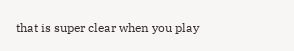that is super clear when you play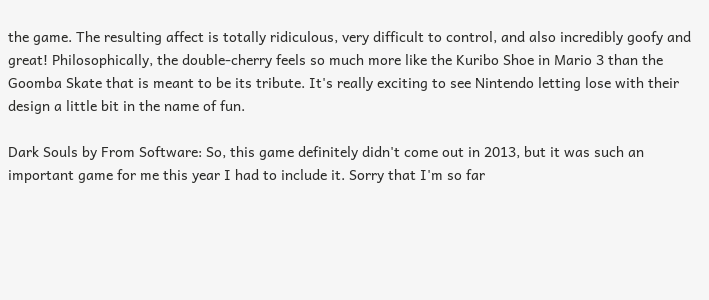the game. The resulting affect is totally ridiculous, very difficult to control, and also incredibly goofy and great! Philosophically, the double-cherry feels so much more like the Kuribo Shoe in Mario 3 than the Goomba Skate that is meant to be its tribute. It's really exciting to see Nintendo letting lose with their design a little bit in the name of fun.

Dark Souls by From Software: So, this game definitely didn't come out in 2013, but it was such an important game for me this year I had to include it. Sorry that I'm so far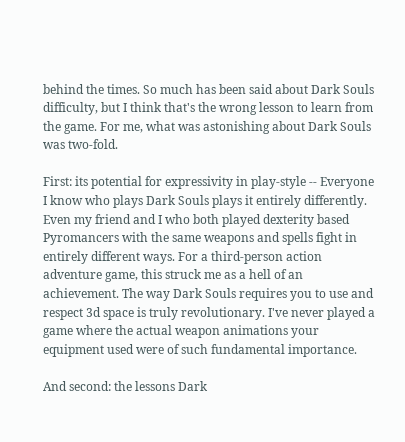behind the times. So much has been said about Dark Souls difficulty, but I think that's the wrong lesson to learn from the game. For me, what was astonishing about Dark Souls was two-fold.

First: its potential for expressivity in play-style -- Everyone I know who plays Dark Souls plays it entirely differently. Even my friend and I who both played dexterity based Pyromancers with the same weapons and spells fight in entirely different ways. For a third-person action adventure game, this struck me as a hell of an achievement. The way Dark Souls requires you to use and respect 3d space is truly revolutionary. I've never played a game where the actual weapon animations your equipment used were of such fundamental importance.

And second: the lessons Dark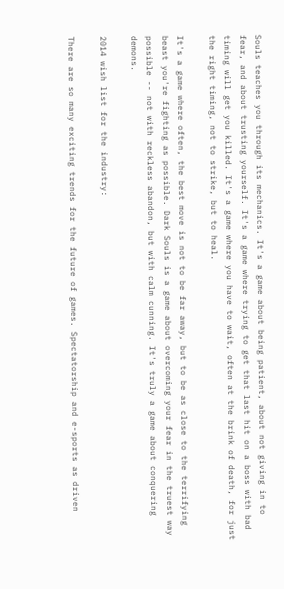Souls teaches you through its mechanics. It's a game about being patient, about not giving in to fear, and about trusting yourself. It's a game where trying to get that last hit on a boss with bad timing will get you killed. It's a game where you have to wait, often at the brink of death, for just the right timing, not to strike, but to heal.

It's a game where often, the best move is not to be far away, but to be as close to the terrifying beast you're fighting as possible. Dark Souls is a game about overcoming your fear in the truest way possible -- not with reckless abandon, but with calm cunning. It's truly a game about conquering demons.

2014 wish list for the industry:

There are so many exciting trends for the future of games. Spectatorship and e-sports as driven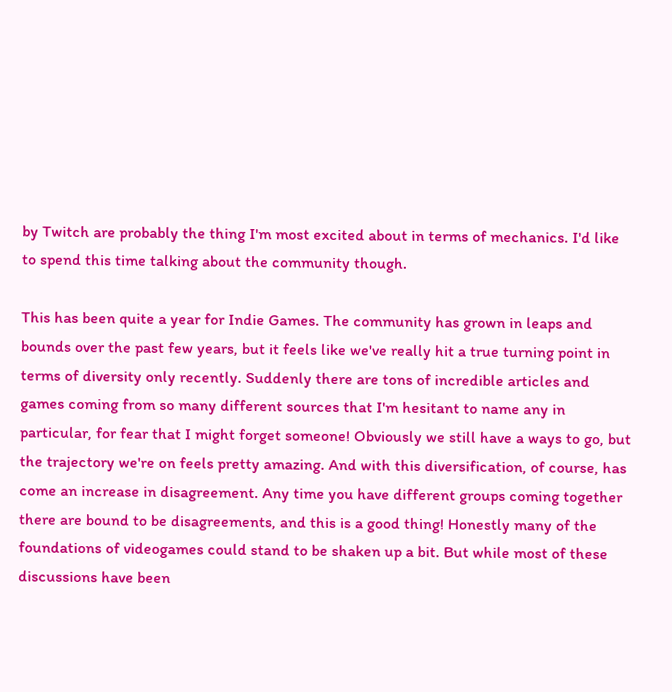by Twitch are probably the thing I'm most excited about in terms of mechanics. I'd like to spend this time talking about the community though.

This has been quite a year for Indie Games. The community has grown in leaps and bounds over the past few years, but it feels like we've really hit a true turning point in terms of diversity only recently. Suddenly there are tons of incredible articles and games coming from so many different sources that I'm hesitant to name any in particular, for fear that I might forget someone! Obviously we still have a ways to go, but the trajectory we're on feels pretty amazing. And with this diversification, of course, has come an increase in disagreement. Any time you have different groups coming together there are bound to be disagreements, and this is a good thing! Honestly many of the foundations of videogames could stand to be shaken up a bit. But while most of these discussions have been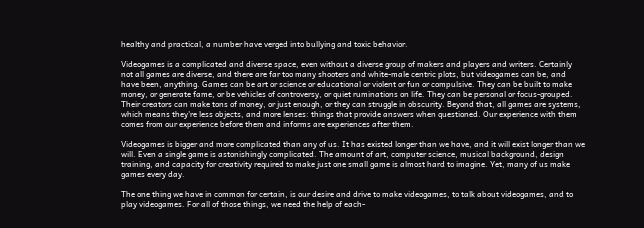healthy and practical, a number have verged into bullying and toxic behavior.

Videogames is a complicated and diverse space, even without a diverse group of makers and players and writers. Certainly not all games are diverse, and there are far too many shooters and white-male centric plots, but videogames can be, and have been, anything. Games can be art or science or educational or violent or fun or compulsive. They can be built to make money, or generate fame, or be vehicles of controversy, or quiet ruminations on life. They can be personal or focus-grouped. Their creators can make tons of money, or just enough, or they can struggle in obscurity. Beyond that, all games are systems, which means they're less objects, and more lenses: things that provide answers when questioned. Our experience with them comes from our experience before them and informs are experiences after them.

Videogames is bigger and more complicated than any of us. It has existed longer than we have, and it will exist longer than we will. Even a single game is astonishingly complicated. The amount of art, computer science, musical background, design training, and capacity for creativity required to make just one small game is almost hard to imagine. Yet, many of us make games every day.

The one thing we have in common for certain, is our desire and drive to make videogames, to talk about videogames, and to play videogames. For all of those things, we need the help of each-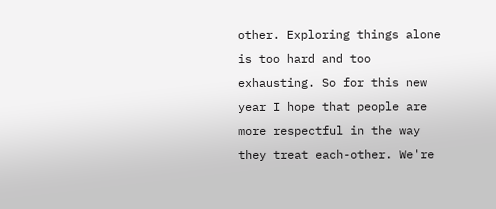other. Exploring things alone is too hard and too exhausting. So for this new year I hope that people are more respectful in the way they treat each-other. We're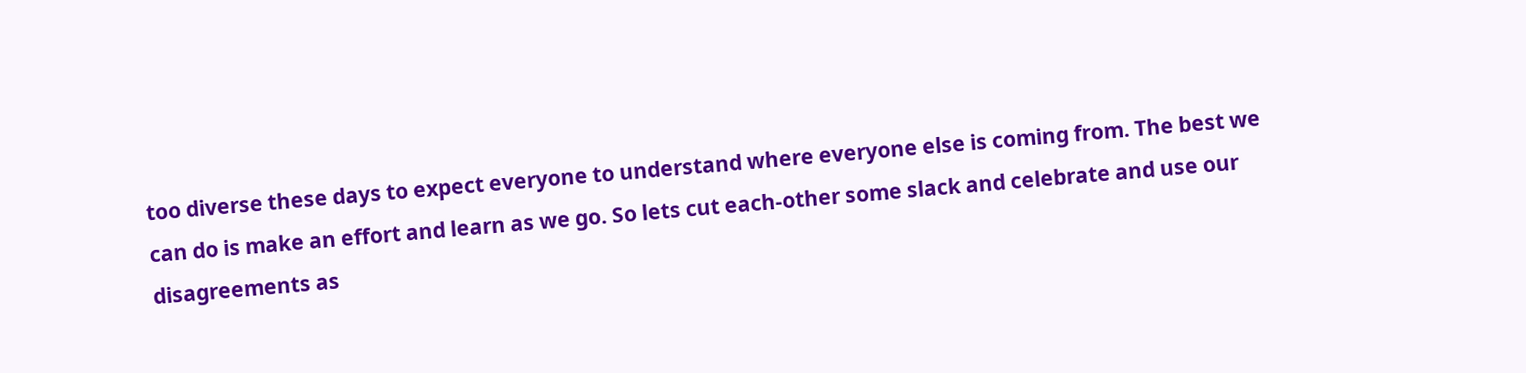too diverse these days to expect everyone to understand where everyone else is coming from. The best we can do is make an effort and learn as we go. So lets cut each-other some slack and celebrate and use our disagreements as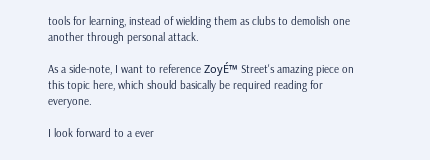tools for learning, instead of wielding them as clubs to demolish one another through personal attack.

As a side-note, I want to reference ZoyÉ™ Street's amazing piece on this topic here, which should basically be required reading for everyone.

I look forward to a ever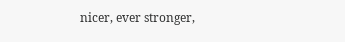nicer, ever stronger,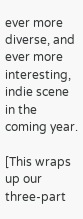ever more diverse, and ever more interesting, indie scene in the coming year.

[This wraps up our three-part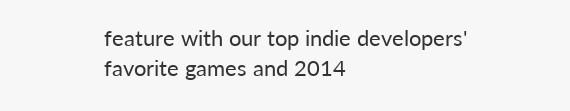feature with our top indie developers' favorite games and 2014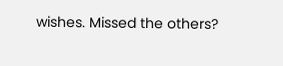wishes. Missed the others?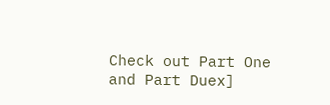Check out Part One and Part Duex]